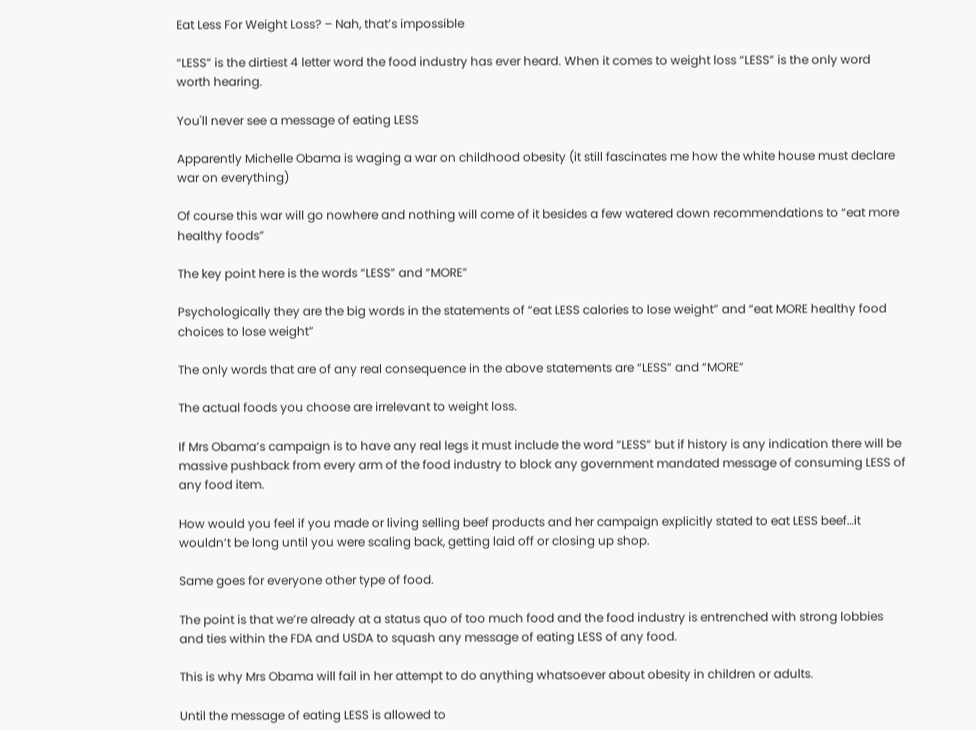Eat Less For Weight Loss? – Nah, that’s impossible

“LESS” is the dirtiest 4 letter word the food industry has ever heard. When it comes to weight loss “LESS” is the only word worth hearing.

You'll never see a message of eating LESS

Apparently Michelle Obama is waging a war on childhood obesity (it still fascinates me how the white house must declare war on everything)

Of course this war will go nowhere and nothing will come of it besides a few watered down recommendations to “eat more healthy foods”

The key point here is the words “LESS” and “MORE”

Psychologically they are the big words in the statements of “eat LESS calories to lose weight” and “eat MORE healthy food choices to lose weight”

The only words that are of any real consequence in the above statements are “LESS” and “MORE”

The actual foods you choose are irrelevant to weight loss.

If Mrs Obama’s campaign is to have any real legs it must include the word “LESS” but if history is any indication there will be massive pushback from every arm of the food industry to block any government mandated message of consuming LESS of any food item.

How would you feel if you made or living selling beef products and her campaign explicitly stated to eat LESS beef…it wouldn’t be long until you were scaling back, getting laid off or closing up shop.

Same goes for everyone other type of food.

The point is that we’re already at a status quo of too much food and the food industry is entrenched with strong lobbies and ties within the FDA and USDA to squash any message of eating LESS of any food.

This is why Mrs Obama will fail in her attempt to do anything whatsoever about obesity in children or adults.

Until the message of eating LESS is allowed to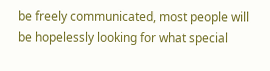be freely communicated, most people will be hopelessly looking for what special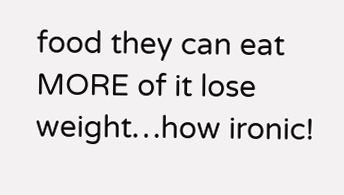food they can eat MORE of it lose weight…how ironic!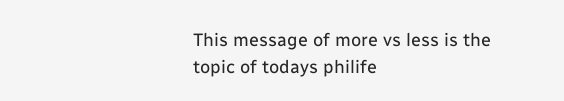This message of more vs less is the topic of todays philife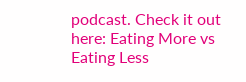podcast. Check it out here: Eating More vs Eating Less